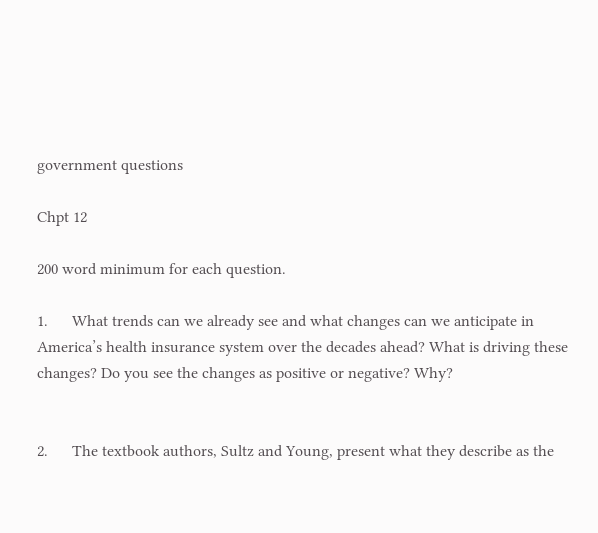government questions

Chpt 12

200 word minimum for each question.

1.      What trends can we already see and what changes can we anticipate in America’s health insurance system over the decades ahead? What is driving these changes? Do you see the changes as positive or negative? Why?


2.      The textbook authors, Sultz and Young, present what they describe as the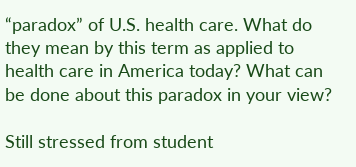“paradox” of U.S. health care. What do they mean by this term as applied to health care in America today? What can be done about this paradox in your view?

Still stressed from student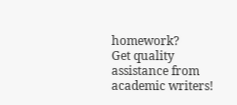homework?
Get quality assistance from academic writers!